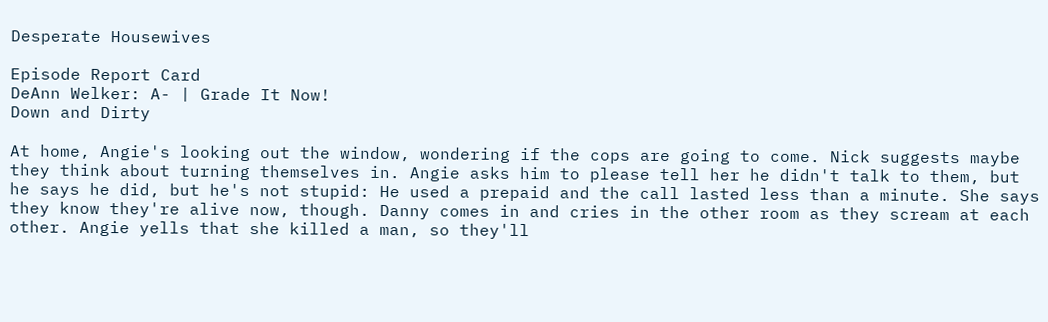Desperate Housewives

Episode Report Card
DeAnn Welker: A- | Grade It Now!
Down and Dirty

At home, Angie's looking out the window, wondering if the cops are going to come. Nick suggests maybe they think about turning themselves in. Angie asks him to please tell her he didn't talk to them, but he says he did, but he's not stupid: He used a prepaid and the call lasted less than a minute. She says they know they're alive now, though. Danny comes in and cries in the other room as they scream at each other. Angie yells that she killed a man, so they'll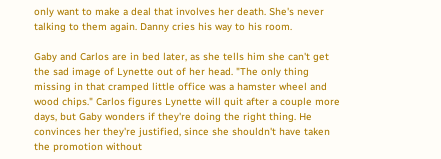only want to make a deal that involves her death. She's never talking to them again. Danny cries his way to his room.

Gaby and Carlos are in bed later, as she tells him she can't get the sad image of Lynette out of her head. "The only thing missing in that cramped little office was a hamster wheel and wood chips." Carlos figures Lynette will quit after a couple more days, but Gaby wonders if they're doing the right thing. He convinces her they're justified, since she shouldn't have taken the promotion without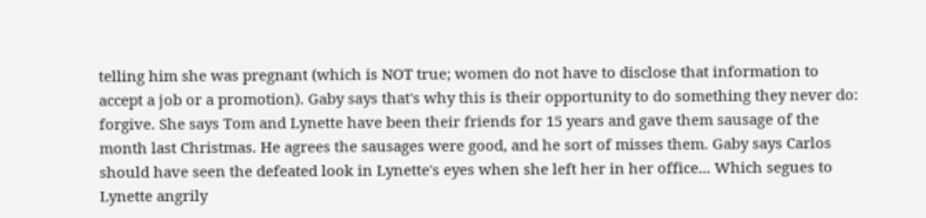telling him she was pregnant (which is NOT true; women do not have to disclose that information to accept a job or a promotion). Gaby says that's why this is their opportunity to do something they never do: forgive. She says Tom and Lynette have been their friends for 15 years and gave them sausage of the month last Christmas. He agrees the sausages were good, and he sort of misses them. Gaby says Carlos should have seen the defeated look in Lynette's eyes when she left her in her office... Which segues to Lynette angrily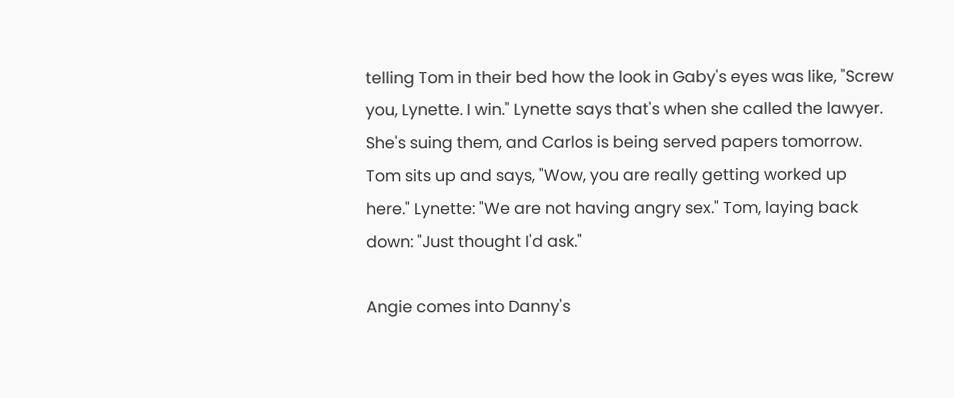telling Tom in their bed how the look in Gaby's eyes was like, "Screw you, Lynette. I win." Lynette says that's when she called the lawyer. She's suing them, and Carlos is being served papers tomorrow. Tom sits up and says, "Wow, you are really getting worked up here." Lynette: "We are not having angry sex." Tom, laying back down: "Just thought I'd ask."

Angie comes into Danny's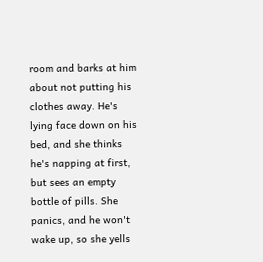room and barks at him about not putting his clothes away. He's lying face down on his bed, and she thinks he's napping at first, but sees an empty bottle of pills. She panics, and he won't wake up, so she yells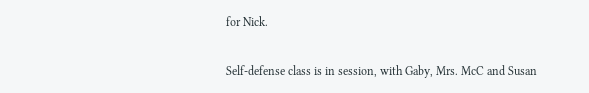for Nick.

Self-defense class is in session, with Gaby, Mrs. McC and Susan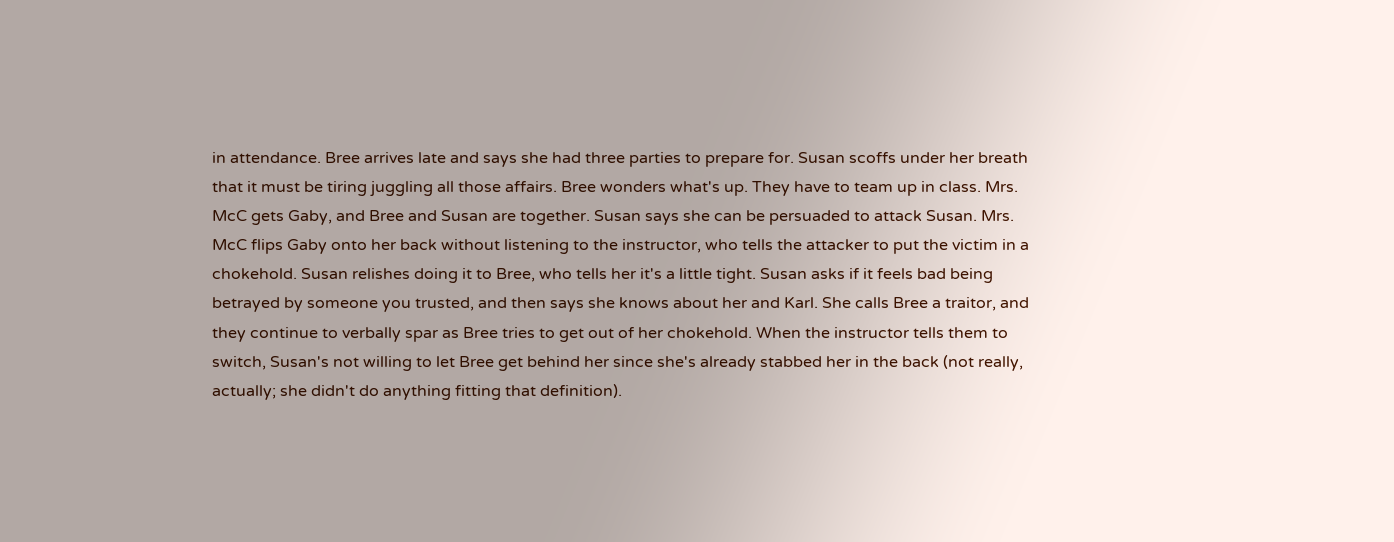in attendance. Bree arrives late and says she had three parties to prepare for. Susan scoffs under her breath that it must be tiring juggling all those affairs. Bree wonders what's up. They have to team up in class. Mrs. McC gets Gaby, and Bree and Susan are together. Susan says she can be persuaded to attack Susan. Mrs. McC flips Gaby onto her back without listening to the instructor, who tells the attacker to put the victim in a chokehold. Susan relishes doing it to Bree, who tells her it's a little tight. Susan asks if it feels bad being betrayed by someone you trusted, and then says she knows about her and Karl. She calls Bree a traitor, and they continue to verbally spar as Bree tries to get out of her chokehold. When the instructor tells them to switch, Susan's not willing to let Bree get behind her since she's already stabbed her in the back (not really, actually; she didn't do anything fitting that definition).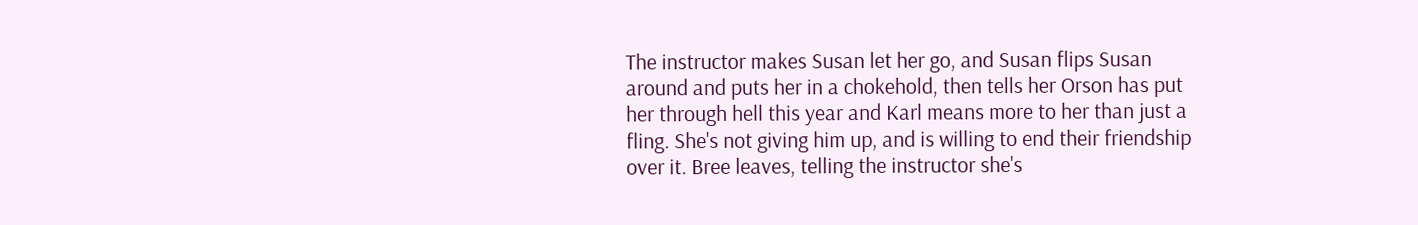The instructor makes Susan let her go, and Susan flips Susan around and puts her in a chokehold, then tells her Orson has put her through hell this year and Karl means more to her than just a fling. She's not giving him up, and is willing to end their friendship over it. Bree leaves, telling the instructor she's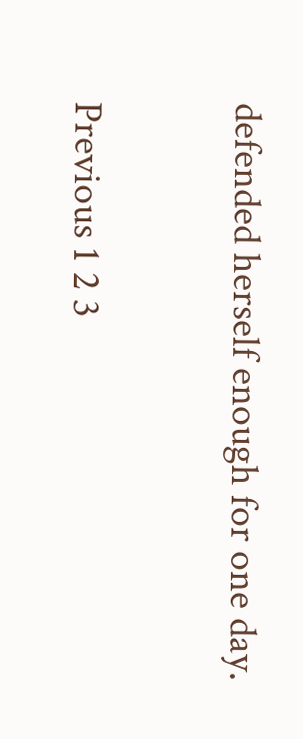defended herself enough for one day.

Previous 1 2 3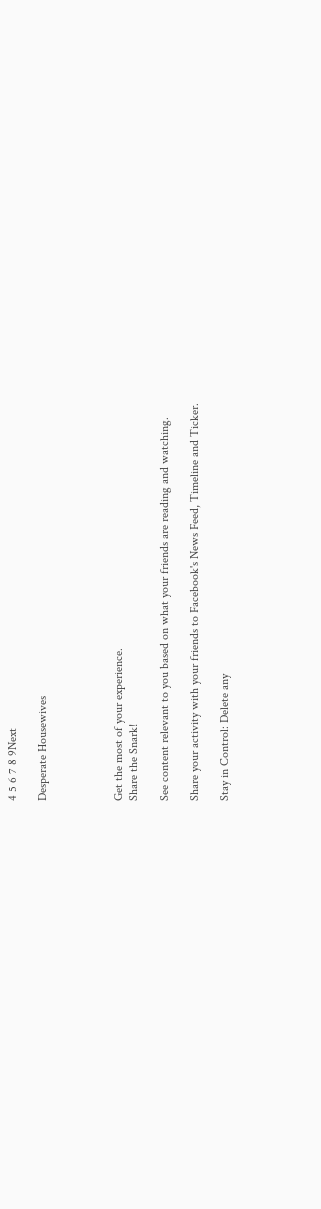4 5 6 7 8 9Next

Desperate Housewives




Get the most of your experience.
Share the Snark!

See content relevant to you based on what your friends are reading and watching.

Share your activity with your friends to Facebook's News Feed, Timeline and Ticker.

Stay in Control: Delete any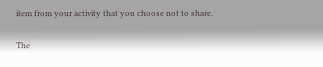item from your activity that you choose not to share.

The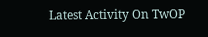Latest Activity On TwOP